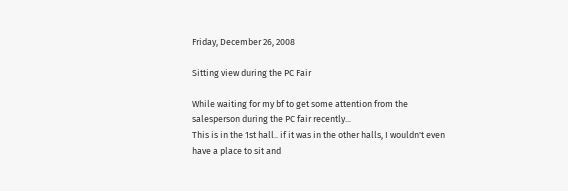Friday, December 26, 2008

Sitting view during the PC Fair

While waiting for my bf to get some attention from the salesperson during the PC fair recently...
This is in the 1st hall.. if it was in the other halls, I wouldn't even have a place to sit and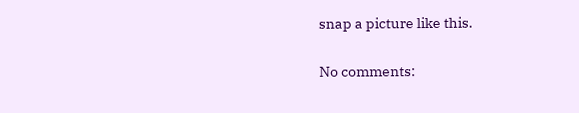snap a picture like this.

No comments: